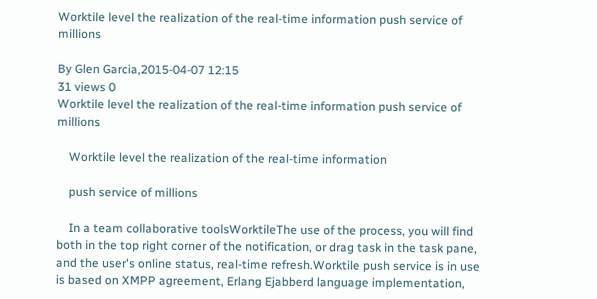Worktile level the realization of the real-time information push service of millions

By Glen Garcia,2015-04-07 12:15
31 views 0
Worktile level the realization of the real-time information push service of millions

    Worktile level the realization of the real-time information

    push service of millions

    In a team collaborative toolsWorktileThe use of the process, you will find both in the top right corner of the notification, or drag task in the task pane, and the user's online status, real-time refresh.Worktile push service is in use is based on XMPP agreement, Erlang Ejabberd language implementation,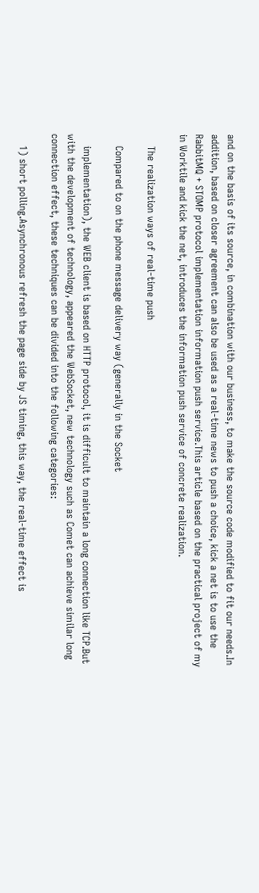and on the basis of its source, in combination with our business, to make the source code modified to fit our needs.In addition, based on closer agreement can also be used as a real-time news to push a choice, kick a net is to use the RabbitMQ + STOMP protocol implementation information push service.This article based on the practical project of my in Worktile and kick the net, introduces the information push service of concrete realization.

    The realization ways of real-time push

    Compared to on the phone message delivery way (generally in the Socket

    implementation), the WEB client is based on HTTP protocol, it is difficult to maintain a long connection like TCP.But with the development of technology, appeared the WebSocket, new technology such as Comet can achieve similar long connection effect, these techniques can be divided into the following categories:

    1) short polling.Asynchronous refresh the page side by JS timing, this way, the real-time effect is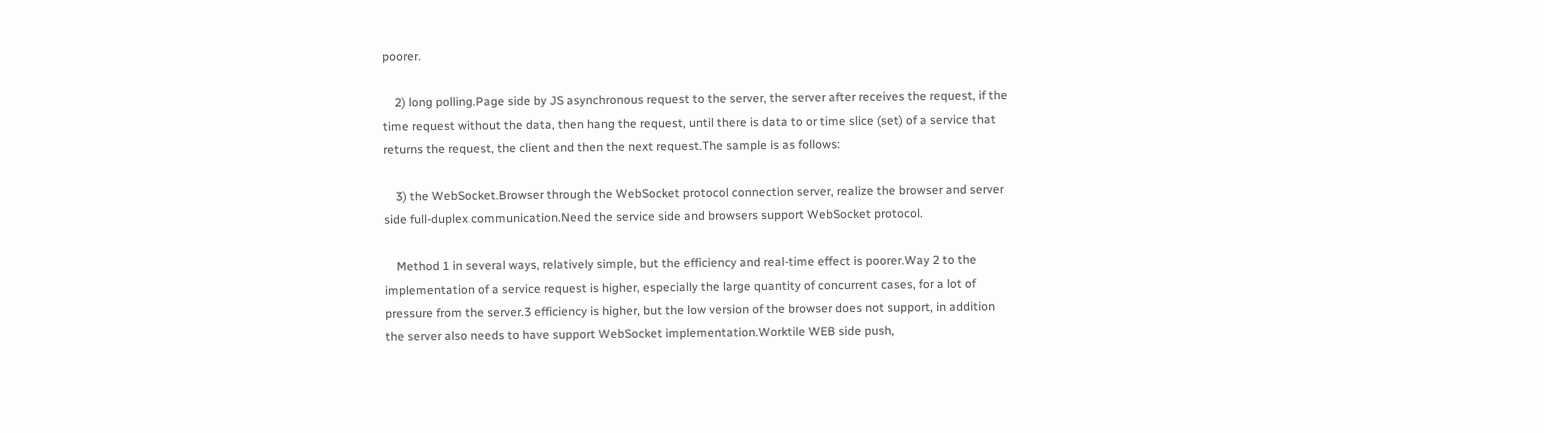poorer.

    2) long polling.Page side by JS asynchronous request to the server, the server after receives the request, if the time request without the data, then hang the request, until there is data to or time slice (set) of a service that returns the request, the client and then the next request.The sample is as follows:

    3) the WebSocket.Browser through the WebSocket protocol connection server, realize the browser and server side full-duplex communication.Need the service side and browsers support WebSocket protocol.

    Method 1 in several ways, relatively simple, but the efficiency and real-time effect is poorer.Way 2 to the implementation of a service request is higher, especially the large quantity of concurrent cases, for a lot of pressure from the server.3 efficiency is higher, but the low version of the browser does not support, in addition the server also needs to have support WebSocket implementation.Worktile WEB side push,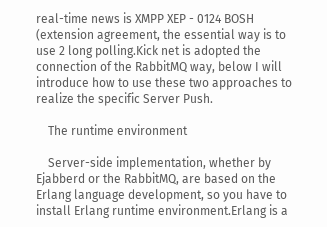real-time news is XMPP XEP - 0124 BOSH (extension agreement, the essential way is to use 2 long polling.Kick net is adopted the connection of the RabbitMQ way, below I will introduce how to use these two approaches to realize the specific Server Push.

    The runtime environment

    Server-side implementation, whether by Ejabberd or the RabbitMQ, are based on the Erlang language development, so you have to install Erlang runtime environment.Erlang is a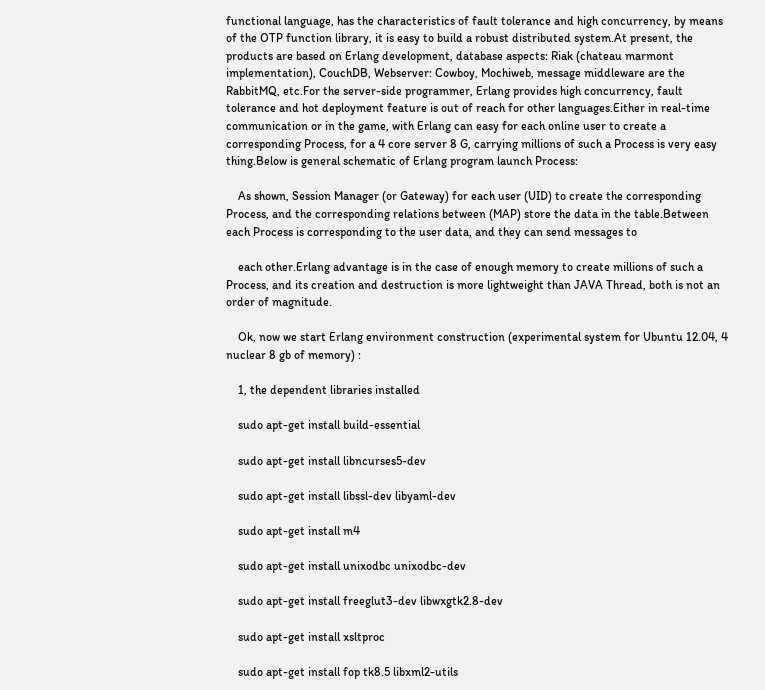functional language, has the characteristics of fault tolerance and high concurrency, by means of the OTP function library, it is easy to build a robust distributed system.At present, the products are based on Erlang development, database aspects: Riak (chateau marmont implementation), CouchDB, Webserver: Cowboy, Mochiweb, message middleware are the RabbitMQ, etc.For the server-side programmer, Erlang provides high concurrency, fault tolerance and hot deployment feature is out of reach for other languages.Either in real-time communication or in the game, with Erlang can easy for each online user to create a corresponding Process, for a 4 core server 8 G, carrying millions of such a Process is very easy thing.Below is general schematic of Erlang program launch Process:

    As shown, Session Manager (or Gateway) for each user (UID) to create the corresponding Process, and the corresponding relations between (MAP) store the data in the table.Between each Process is corresponding to the user data, and they can send messages to

    each other.Erlang advantage is in the case of enough memory to create millions of such a Process, and its creation and destruction is more lightweight than JAVA Thread, both is not an order of magnitude.

    Ok, now we start Erlang environment construction (experimental system for Ubuntu 12.04, 4 nuclear 8 gb of memory) :

    1, the dependent libraries installed

    sudo apt-get install build-essential

    sudo apt-get install libncurses5-dev

    sudo apt-get install libssl-dev libyaml-dev

    sudo apt-get install m4

    sudo apt-get install unixodbc unixodbc-dev

    sudo apt-get install freeglut3-dev libwxgtk2.8-dev

    sudo apt-get install xsltproc

    sudo apt-get install fop tk8.5 libxml2-utils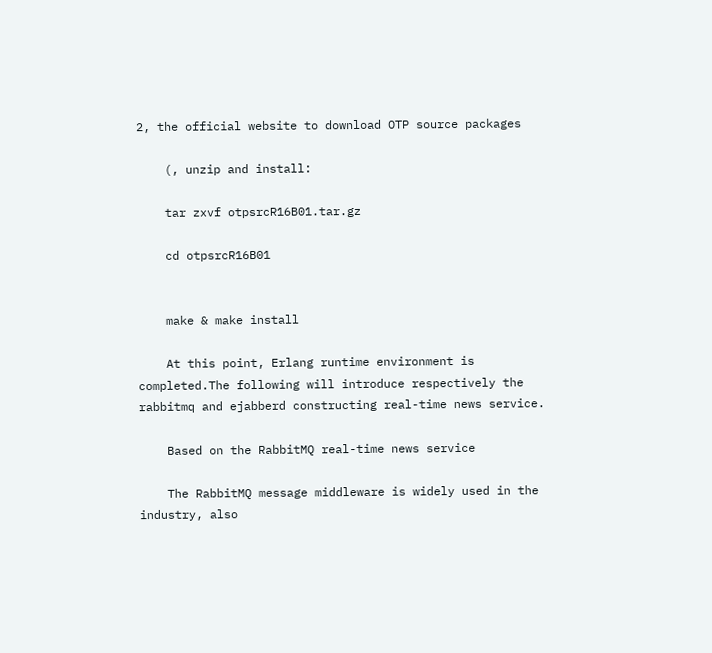2, the official website to download OTP source packages

    (, unzip and install:

    tar zxvf otpsrcR16B01.tar.gz

    cd otpsrcR16B01


    make & make install

    At this point, Erlang runtime environment is completed.The following will introduce respectively the rabbitmq and ejabberd constructing real-time news service.

    Based on the RabbitMQ real-time news service

    The RabbitMQ message middleware is widely used in the industry, also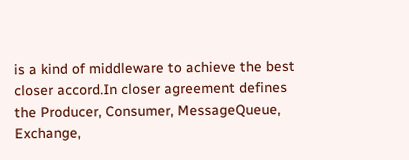is a kind of middleware to achieve the best closer accord.In closer agreement defines the Producer, Consumer, MessageQueue, Exchange,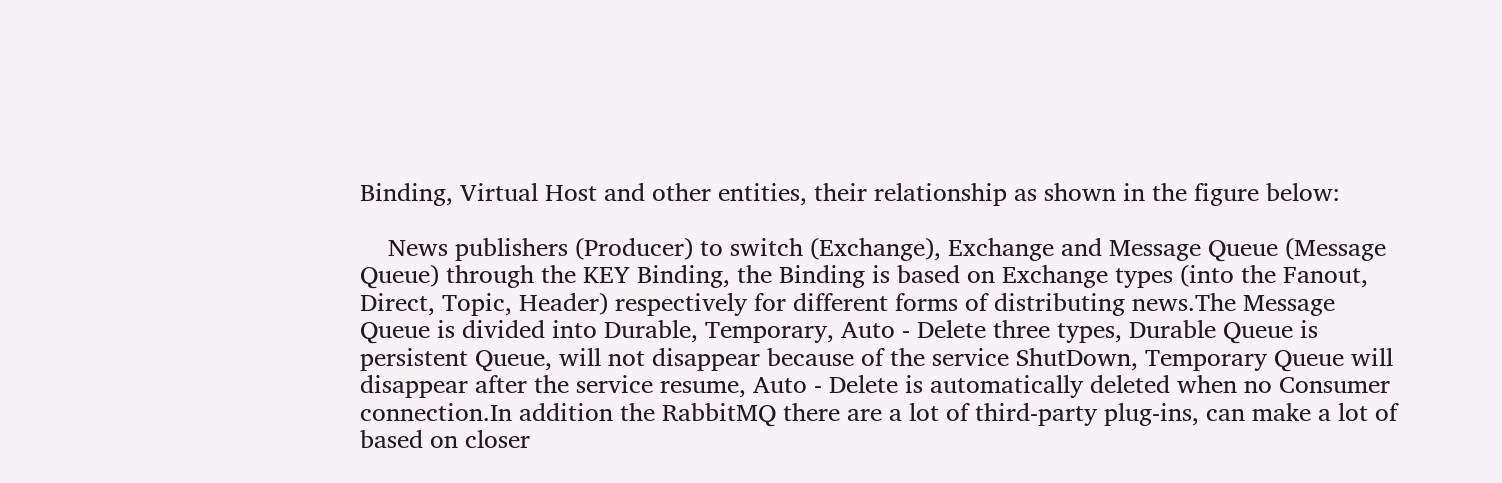Binding, Virtual Host and other entities, their relationship as shown in the figure below:

    News publishers (Producer) to switch (Exchange), Exchange and Message Queue (Message Queue) through the KEY Binding, the Binding is based on Exchange types (into the Fanout, Direct, Topic, Header) respectively for different forms of distributing news.The Message Queue is divided into Durable, Temporary, Auto - Delete three types, Durable Queue is persistent Queue, will not disappear because of the service ShutDown, Temporary Queue will disappear after the service resume, Auto - Delete is automatically deleted when no Consumer connection.In addition the RabbitMQ there are a lot of third-party plug-ins, can make a lot of based on closer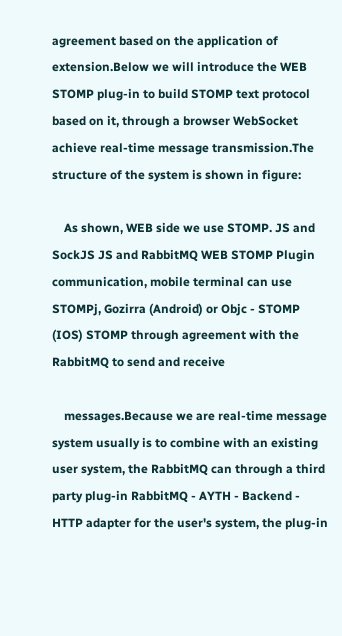agreement based on the application of extension.Below we will introduce the WEB STOMP plug-in to build STOMP text protocol based on it, through a browser WebSocket achieve real-time message transmission.The structure of the system is shown in figure:

    As shown, WEB side we use STOMP. JS and SockJS JS and RabbitMQ WEB STOMP Plugin communication, mobile terminal can use STOMPj, Gozirra (Android) or Objc - STOMP (IOS) STOMP through agreement with the RabbitMQ to send and receive

    messages.Because we are real-time message system usually is to combine with an existing user system, the RabbitMQ can through a third party plug-in RabbitMQ - AYTH - Backend - HTTP adapter for the user's system, the plug-in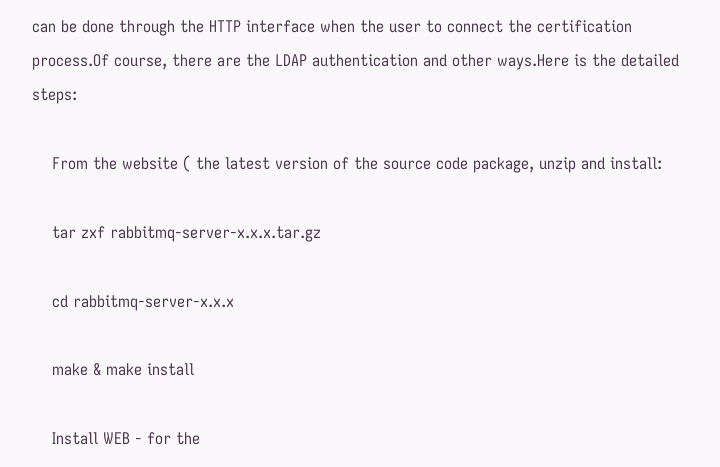can be done through the HTTP interface when the user to connect the certification process.Of course, there are the LDAP authentication and other ways.Here is the detailed steps:

    From the website ( the latest version of the source code package, unzip and install:

    tar zxf rabbitmq-server-x.x.x.tar.gz

    cd rabbitmq-server-x.x.x

    make & make install

    Install WEB - for the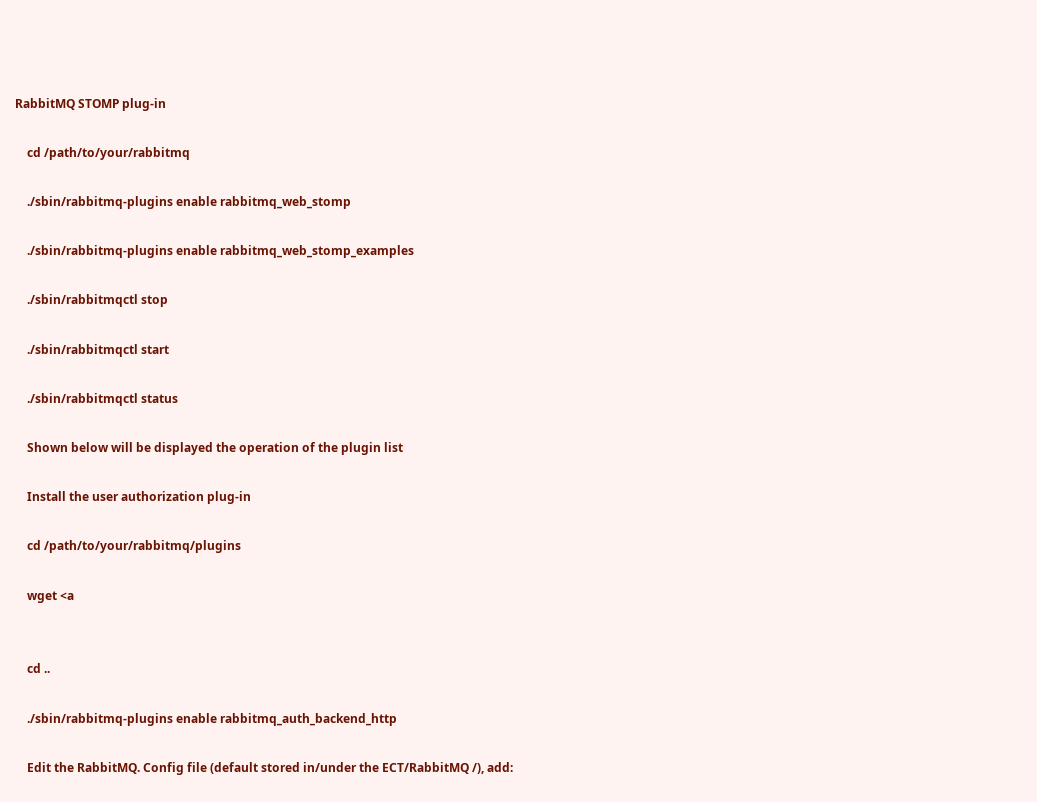RabbitMQ STOMP plug-in

    cd /path/to/your/rabbitmq

    ./sbin/rabbitmq-plugins enable rabbitmq_web_stomp

    ./sbin/rabbitmq-plugins enable rabbitmq_web_stomp_examples

    ./sbin/rabbitmqctl stop

    ./sbin/rabbitmqctl start

    ./sbin/rabbitmqctl status

    Shown below will be displayed the operation of the plugin list

    Install the user authorization plug-in

    cd /path/to/your/rabbitmq/plugins

    wget <a


    cd ..

    ./sbin/rabbitmq-plugins enable rabbitmq_auth_backend_http

    Edit the RabbitMQ. Config file (default stored in/under the ECT/RabbitMQ /), add: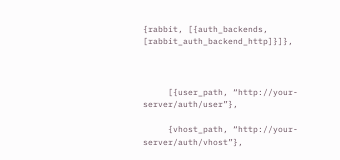{rabbit, [{auth_backends, [rabbit_auth_backend_http]}]},



     [{user_path, “http://your-server/auth/user”},

     {vhost_path, “http://your-server/auth/vhost”},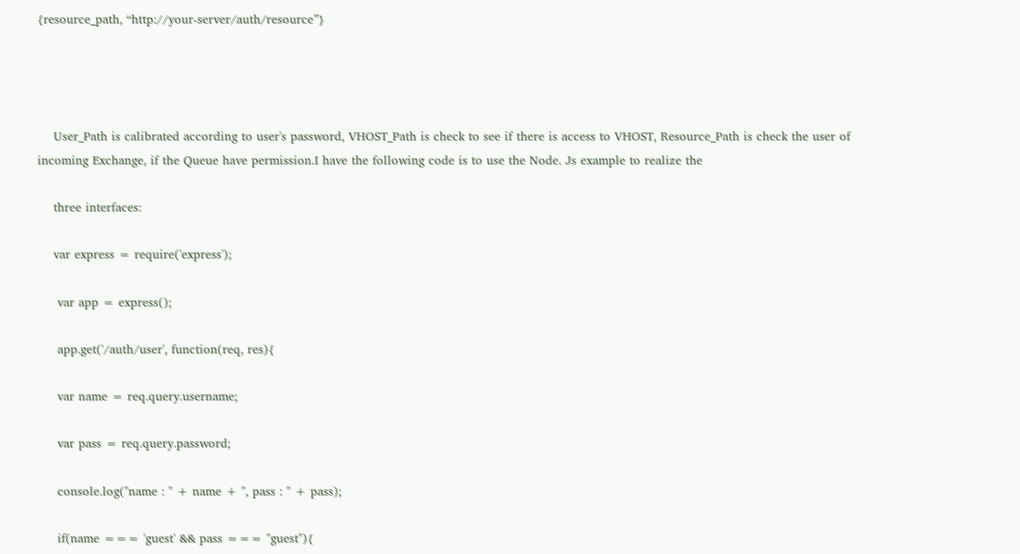{resource_path, “http://your-server/auth/resource”}




    User_Path is calibrated according to user's password, VHOST_Path is check to see if there is access to VHOST, Resource_Path is check the user of incoming Exchange, if the Queue have permission.I have the following code is to use the Node. Js example to realize the

    three interfaces:

    var express = require('express');

     var app = express();

     app.get('/auth/user', function(req, res){

     var name = req.query.username;

     var pass = req.query.password;

     console.log("name : " + name + ", pass : " + pass);

     if(name === 'guest' && pass === "guest"){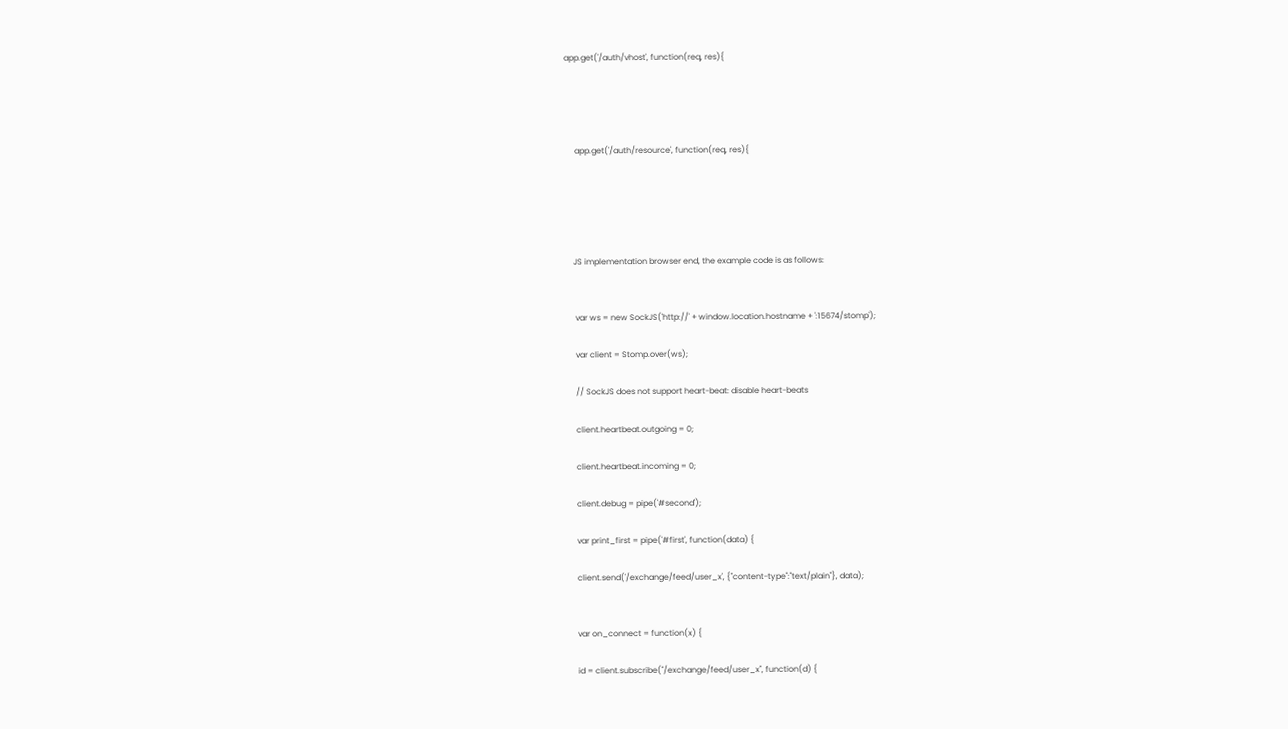app.get('/auth/vhost', function(req, res){




     app.get('/auth/resource', function(req, res){





    JS implementation browser end, the example code is as follows:


     var ws = new SockJS('http://' + window.location.hostname + ':15674/stomp');

     var client = Stomp.over(ws);

     // SockJS does not support heart-beat: disable heart-beats

     client.heartbeat.outgoing = 0;

     client.heartbeat.incoming = 0;

     client.debug = pipe('#second');

     var print_first = pipe('#first', function(data) {

     client.send('/exchange/feed/user_x', {"content-type":"text/plain"}, data);


     var on_connect = function(x) {

     id = client.subscribe("/exchange/feed/user_x", function(d) {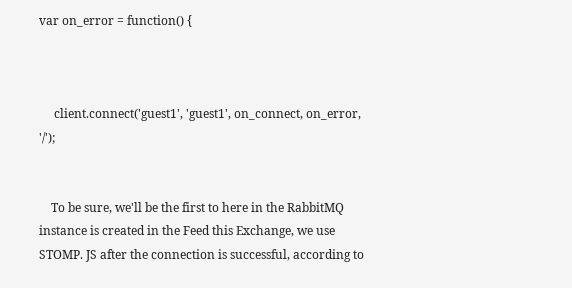var on_error = function() {



     client.connect('guest1', 'guest1', on_connect, on_error, '/');


    To be sure, we'll be the first to here in the RabbitMQ instance is created in the Feed this Exchange, we use STOMP. JS after the connection is successful, according to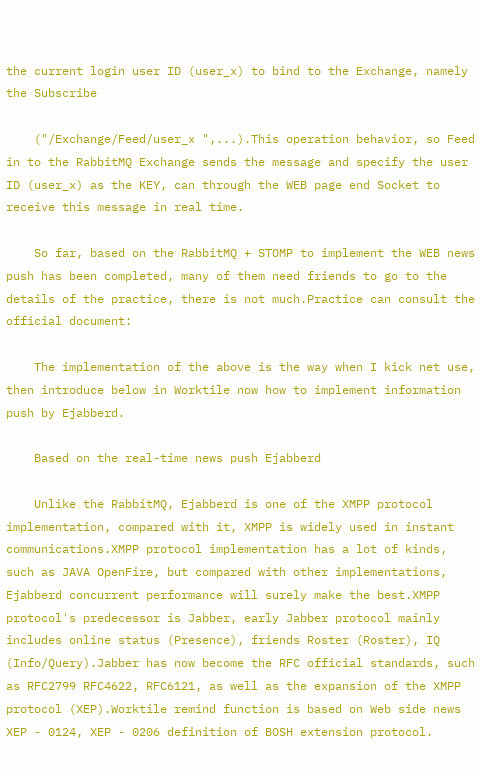the current login user ID (user_x) to bind to the Exchange, namely the Subscribe

    ("/Exchange/Feed/user_x ",...).This operation behavior, so Feed in to the RabbitMQ Exchange sends the message and specify the user ID (user_x) as the KEY, can through the WEB page end Socket to receive this message in real time.

    So far, based on the RabbitMQ + STOMP to implement the WEB news push has been completed, many of them need friends to go to the details of the practice, there is not much.Practice can consult the official document:

    The implementation of the above is the way when I kick net use, then introduce below in Worktile now how to implement information push by Ejabberd.

    Based on the real-time news push Ejabberd

    Unlike the RabbitMQ, Ejabberd is one of the XMPP protocol implementation, compared with it, XMPP is widely used in instant communications.XMPP protocol implementation has a lot of kinds, such as JAVA OpenFire, but compared with other implementations, Ejabberd concurrent performance will surely make the best.XMPP protocol's predecessor is Jabber, early Jabber protocol mainly includes online status (Presence), friends Roster (Roster), IQ (Info/Query).Jabber has now become the RFC official standards, such as RFC2799 RFC4622, RFC6121, as well as the expansion of the XMPP protocol (XEP).Worktile remind function is based on Web side news XEP - 0124, XEP - 0206 definition of BOSH extension protocol.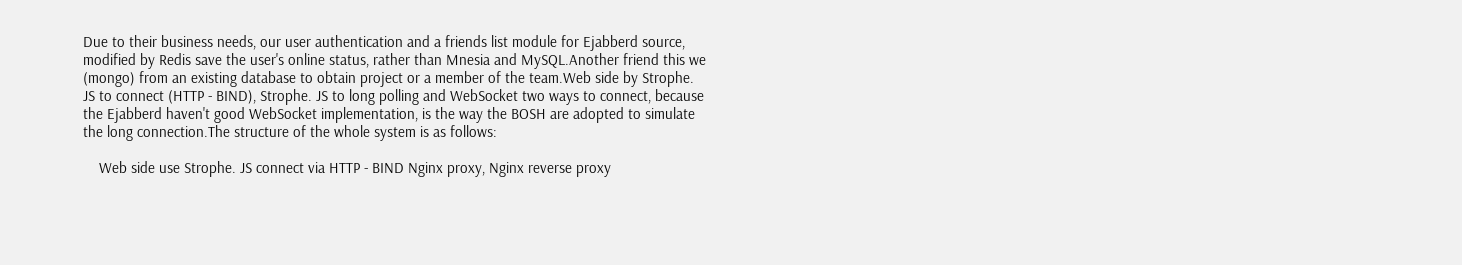Due to their business needs, our user authentication and a friends list module for Ejabberd source, modified by Redis save the user's online status, rather than Mnesia and MySQL.Another friend this we (mongo) from an existing database to obtain project or a member of the team.Web side by Strophe. JS to connect (HTTP - BIND), Strophe. JS to long polling and WebSocket two ways to connect, because the Ejabberd haven't good WebSocket implementation, is the way the BOSH are adopted to simulate the long connection.The structure of the whole system is as follows:

    Web side use Strophe. JS connect via HTTP - BIND Nginx proxy, Nginx reverse proxy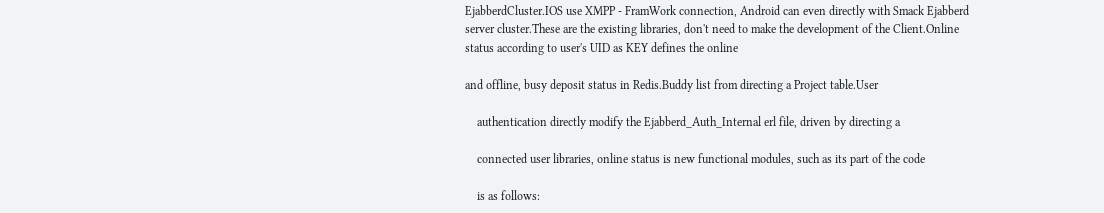EjabberdCluster.IOS use XMPP - FramWork connection, Android can even directly with Smack Ejabberd server cluster.These are the existing libraries, don't need to make the development of the Client.Online status according to user's UID as KEY defines the online

and offline, busy deposit status in Redis.Buddy list from directing a Project table.User

    authentication directly modify the Ejabberd_Auth_Internal erl file, driven by directing a

    connected user libraries, online status is new functional modules, such as its part of the code

    is as follows: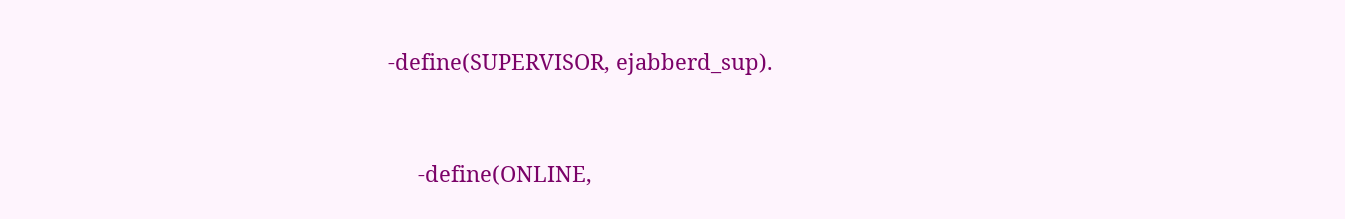-define(SUPERVISOR, ejabberd_sup).


     -define(ONLINE,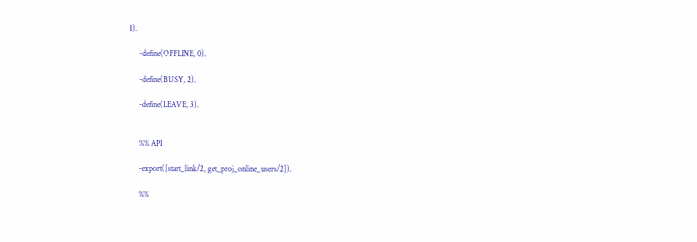1).

     -define(OFFLINE, 0).

     -define(BUSY, 2).

     -define(LEAVE, 3).


     %% API

     -export([start_link/2, get_proj_online_users/2]).

     %%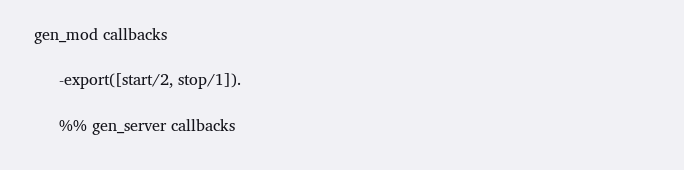gen_mod callbacks

     -export([start/2, stop/1]).

     %% gen_server callbacks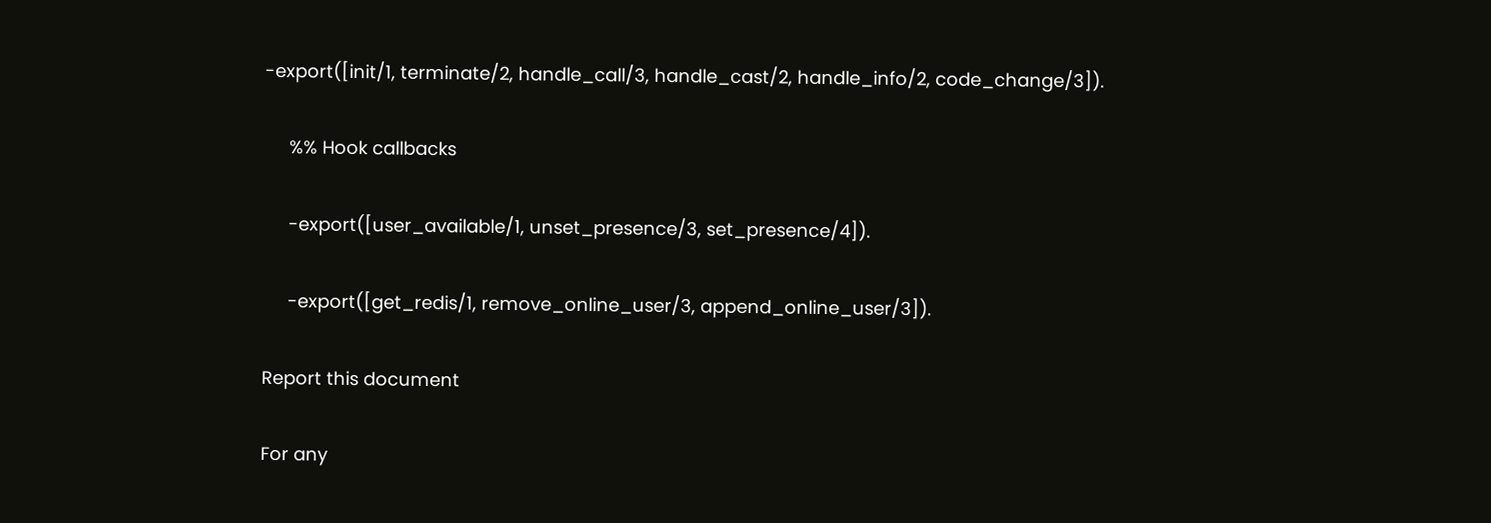-export([init/1, terminate/2, handle_call/3, handle_cast/2, handle_info/2, code_change/3]).

     %% Hook callbacks

     -export([user_available/1, unset_presence/3, set_presence/4]).

     -export([get_redis/1, remove_online_user/3, append_online_user/3]).

Report this document

For any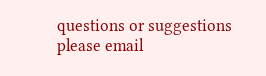questions or suggestions please email